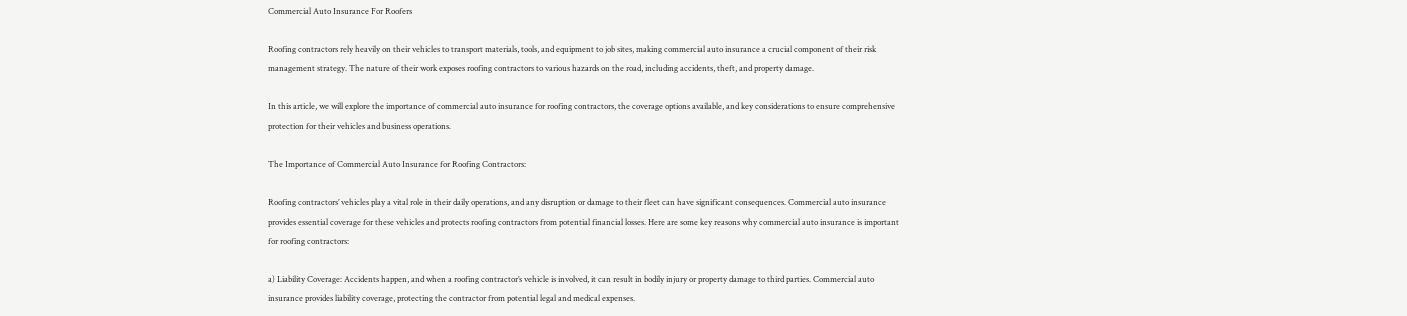Commercial Auto Insurance For Roofers

Roofing contractors rely heavily on their vehicles to transport materials, tools, and equipment to job sites, making commercial auto insurance a crucial component of their risk management strategy. The nature of their work exposes roofing contractors to various hazards on the road, including accidents, theft, and property damage.

In this article, we will explore the importance of commercial auto insurance for roofing contractors, the coverage options available, and key considerations to ensure comprehensive protection for their vehicles and business operations.

The Importance of Commercial Auto Insurance for Roofing Contractors:

Roofing contractors’ vehicles play a vital role in their daily operations, and any disruption or damage to their fleet can have significant consequences. Commercial auto insurance provides essential coverage for these vehicles and protects roofing contractors from potential financial losses. Here are some key reasons why commercial auto insurance is important for roofing contractors:

a) Liability Coverage: Accidents happen, and when a roofing contractor’s vehicle is involved, it can result in bodily injury or property damage to third parties. Commercial auto insurance provides liability coverage, protecting the contractor from potential legal and medical expenses.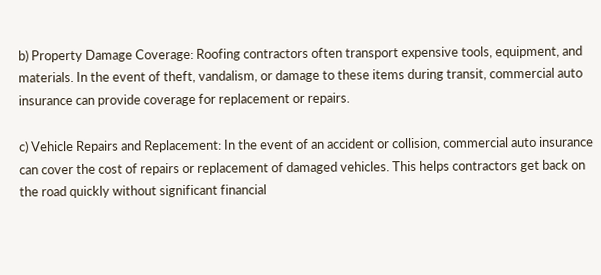b) Property Damage Coverage: Roofing contractors often transport expensive tools, equipment, and materials. In the event of theft, vandalism, or damage to these items during transit, commercial auto insurance can provide coverage for replacement or repairs.

c) Vehicle Repairs and Replacement: In the event of an accident or collision, commercial auto insurance can cover the cost of repairs or replacement of damaged vehicles. This helps contractors get back on the road quickly without significant financial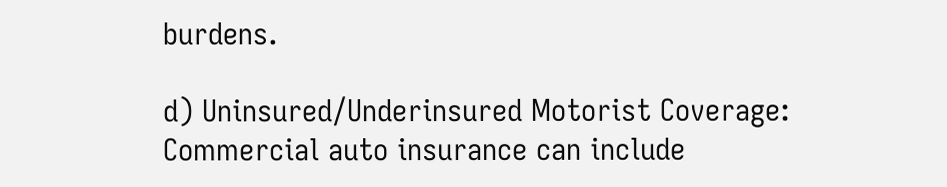burdens.

d) Uninsured/Underinsured Motorist Coverage: Commercial auto insurance can include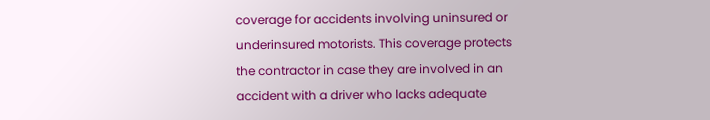coverage for accidents involving uninsured or underinsured motorists. This coverage protects the contractor in case they are involved in an accident with a driver who lacks adequate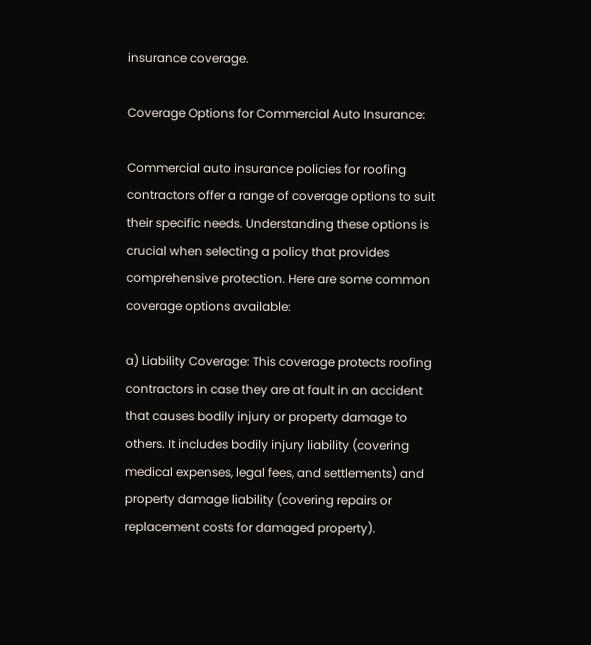insurance coverage.

Coverage Options for Commercial Auto Insurance:

Commercial auto insurance policies for roofing contractors offer a range of coverage options to suit their specific needs. Understanding these options is crucial when selecting a policy that provides comprehensive protection. Here are some common coverage options available:

a) Liability Coverage: This coverage protects roofing contractors in case they are at fault in an accident that causes bodily injury or property damage to others. It includes bodily injury liability (covering medical expenses, legal fees, and settlements) and property damage liability (covering repairs or replacement costs for damaged property).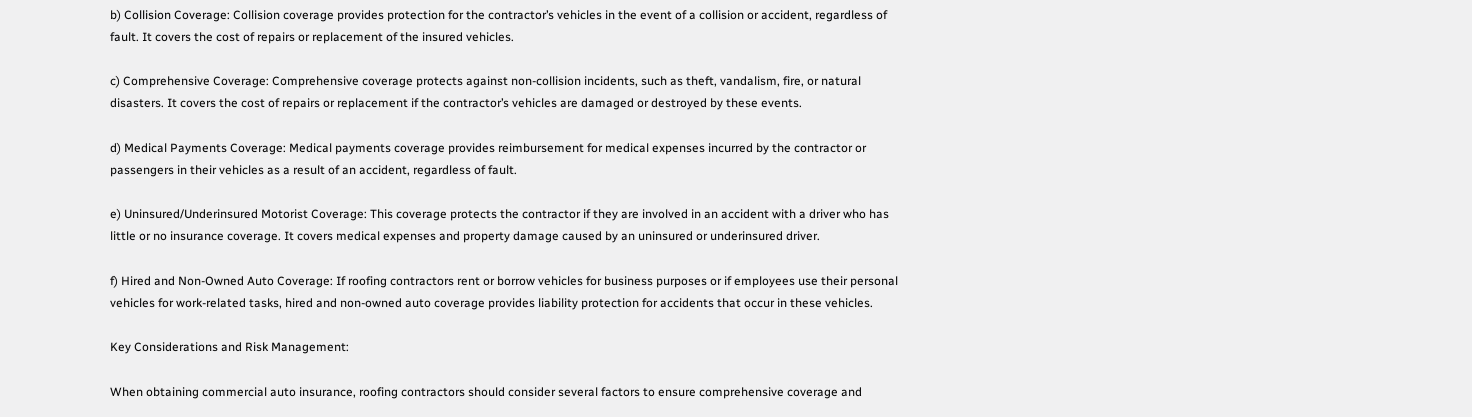b) Collision Coverage: Collision coverage provides protection for the contractor’s vehicles in the event of a collision or accident, regardless of fault. It covers the cost of repairs or replacement of the insured vehicles.

c) Comprehensive Coverage: Comprehensive coverage protects against non-collision incidents, such as theft, vandalism, fire, or natural disasters. It covers the cost of repairs or replacement if the contractor’s vehicles are damaged or destroyed by these events.

d) Medical Payments Coverage: Medical payments coverage provides reimbursement for medical expenses incurred by the contractor or passengers in their vehicles as a result of an accident, regardless of fault.

e) Uninsured/Underinsured Motorist Coverage: This coverage protects the contractor if they are involved in an accident with a driver who has little or no insurance coverage. It covers medical expenses and property damage caused by an uninsured or underinsured driver.

f) Hired and Non-Owned Auto Coverage: If roofing contractors rent or borrow vehicles for business purposes or if employees use their personal vehicles for work-related tasks, hired and non-owned auto coverage provides liability protection for accidents that occur in these vehicles.

Key Considerations and Risk Management:

When obtaining commercial auto insurance, roofing contractors should consider several factors to ensure comprehensive coverage and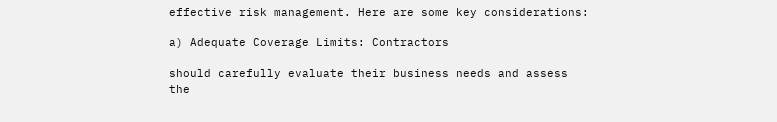effective risk management. Here are some key considerations:

a) Adequate Coverage Limits: Contractors

should carefully evaluate their business needs and assess the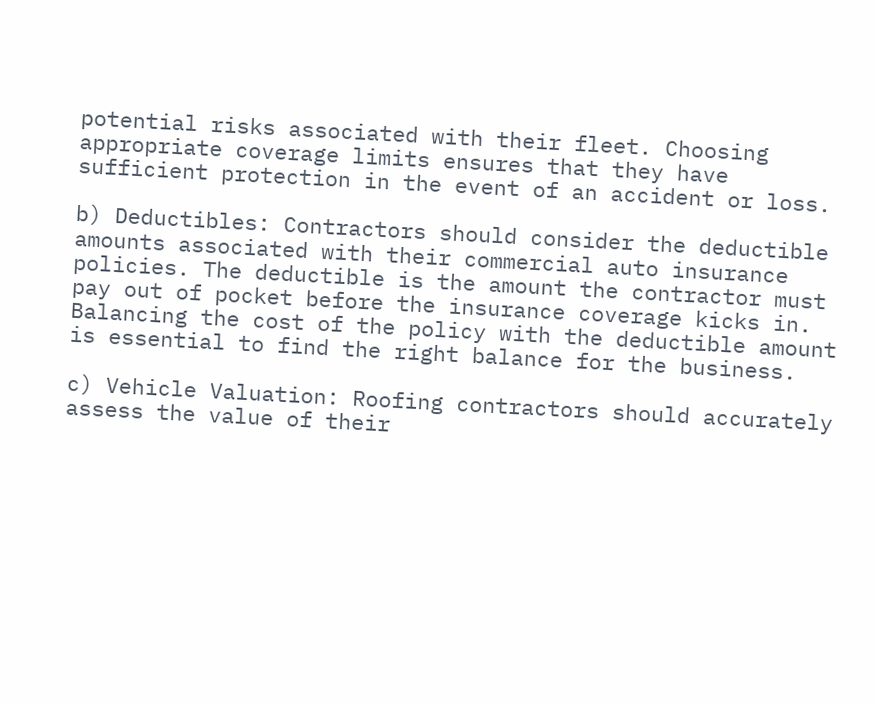potential risks associated with their fleet. Choosing appropriate coverage limits ensures that they have sufficient protection in the event of an accident or loss.

b) Deductibles: Contractors should consider the deductible amounts associated with their commercial auto insurance policies. The deductible is the amount the contractor must pay out of pocket before the insurance coverage kicks in. Balancing the cost of the policy with the deductible amount is essential to find the right balance for the business.

c) Vehicle Valuation: Roofing contractors should accurately assess the value of their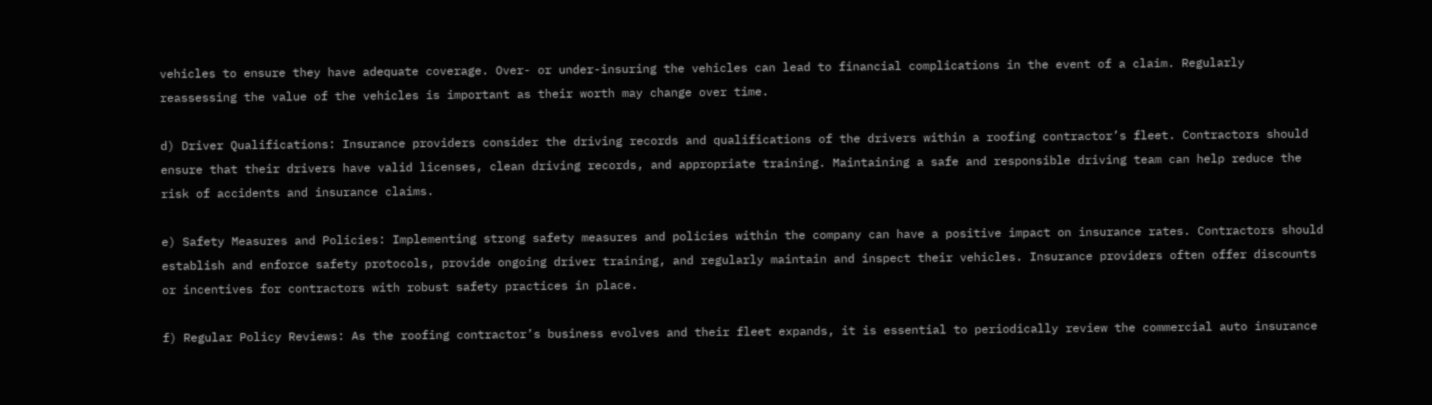vehicles to ensure they have adequate coverage. Over- or under-insuring the vehicles can lead to financial complications in the event of a claim. Regularly reassessing the value of the vehicles is important as their worth may change over time.

d) Driver Qualifications: Insurance providers consider the driving records and qualifications of the drivers within a roofing contractor’s fleet. Contractors should ensure that their drivers have valid licenses, clean driving records, and appropriate training. Maintaining a safe and responsible driving team can help reduce the risk of accidents and insurance claims.

e) Safety Measures and Policies: Implementing strong safety measures and policies within the company can have a positive impact on insurance rates. Contractors should establish and enforce safety protocols, provide ongoing driver training, and regularly maintain and inspect their vehicles. Insurance providers often offer discounts or incentives for contractors with robust safety practices in place.

f) Regular Policy Reviews: As the roofing contractor’s business evolves and their fleet expands, it is essential to periodically review the commercial auto insurance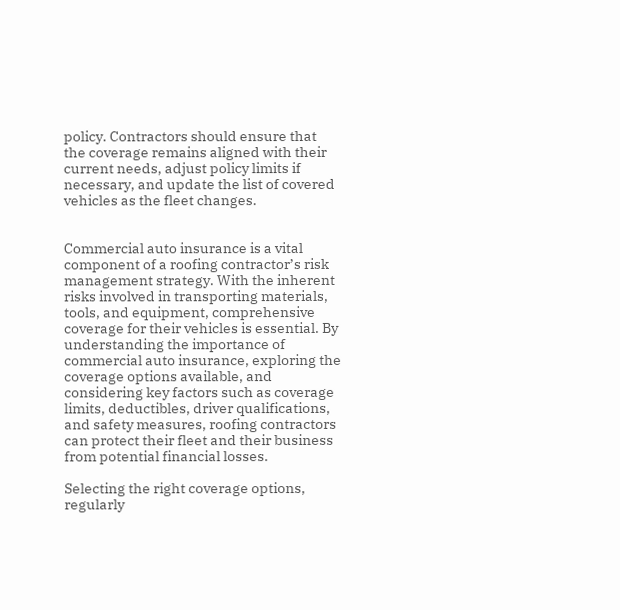policy. Contractors should ensure that the coverage remains aligned with their current needs, adjust policy limits if necessary, and update the list of covered vehicles as the fleet changes.


Commercial auto insurance is a vital component of a roofing contractor’s risk management strategy. With the inherent risks involved in transporting materials, tools, and equipment, comprehensive coverage for their vehicles is essential. By understanding the importance of commercial auto insurance, exploring the coverage options available, and considering key factors such as coverage limits, deductibles, driver qualifications, and safety measures, roofing contractors can protect their fleet and their business from potential financial losses.

Selecting the right coverage options, regularly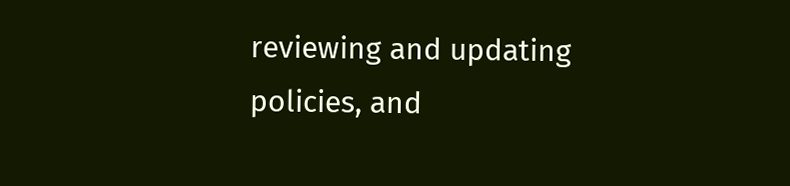reviewing and updating policies, and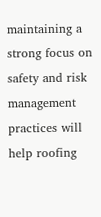maintaining a strong focus on safety and risk management practices will help roofing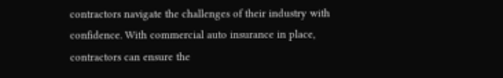contractors navigate the challenges of their industry with confidence. With commercial auto insurance in place, contractors can ensure the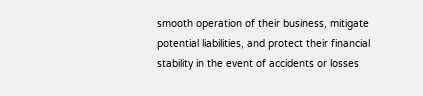smooth operation of their business, mitigate potential liabilities, and protect their financial stability in the event of accidents or losses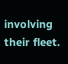involving their fleet.